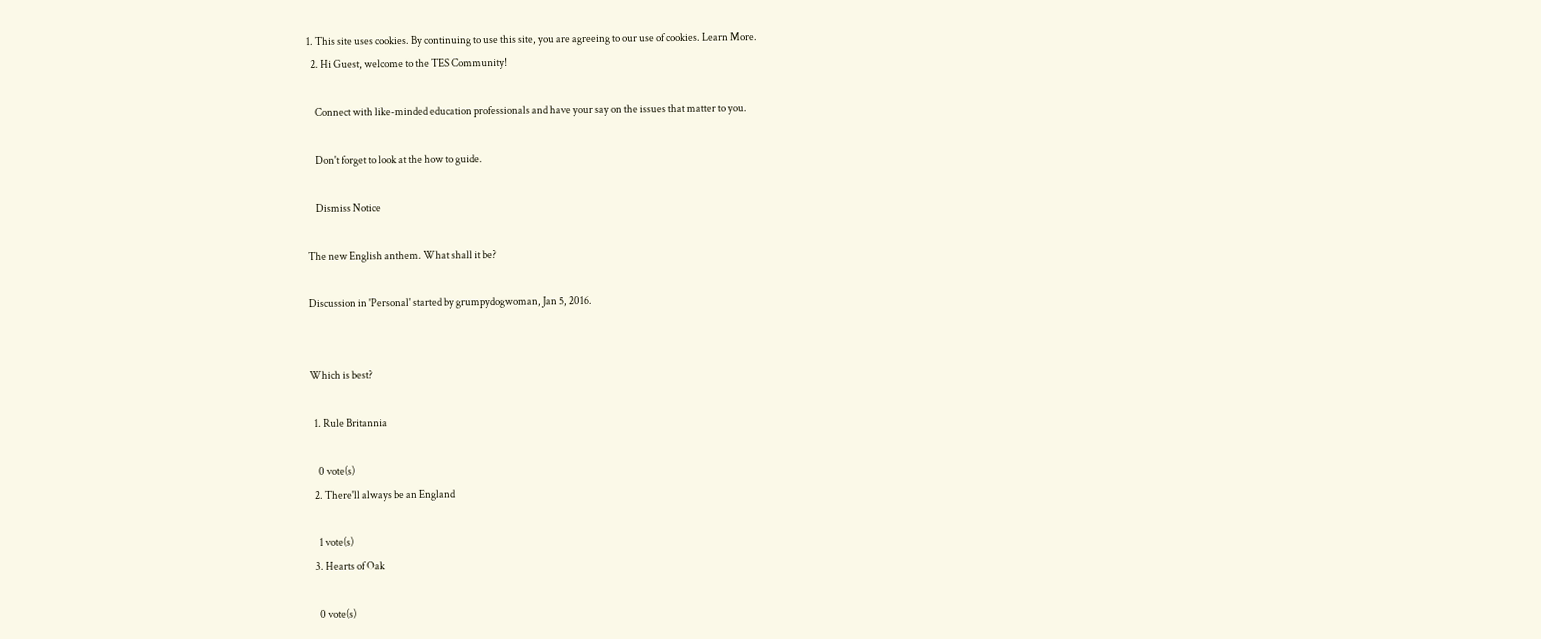1. This site uses cookies. By continuing to use this site, you are agreeing to our use of cookies. Learn More.
  2. Hi Guest, welcome to the TES Community!

    Connect with like-minded education professionals and have your say on the issues that matter to you.

    Don't forget to look at the how to guide.

    Dismiss Notice

The new English anthem. What shall it be?

Discussion in 'Personal' started by grumpydogwoman, Jan 5, 2016.


Which is best?

  1. Rule Britannia

    0 vote(s)
  2. There'll always be an England

    1 vote(s)
  3. Hearts of Oak

    0 vote(s)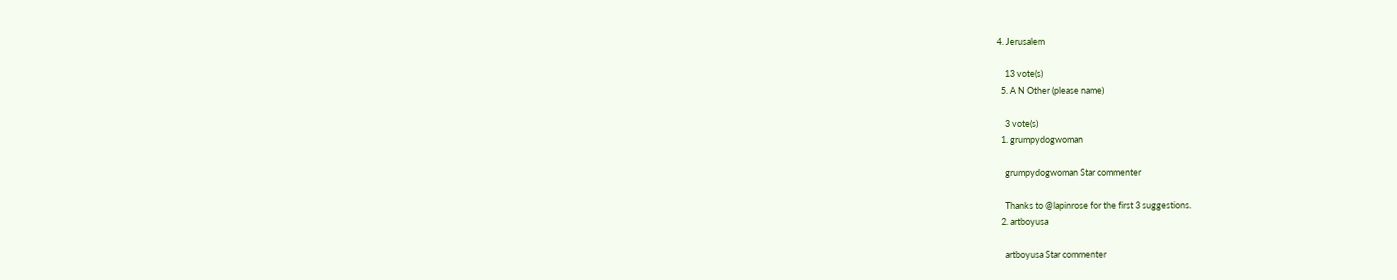4. Jerusalem

    13 vote(s)
  5. A N Other (please name)

    3 vote(s)
  1. grumpydogwoman

    grumpydogwoman Star commenter

    Thanks to @lapinrose for the first 3 suggestions.
  2. artboyusa

    artboyusa Star commenter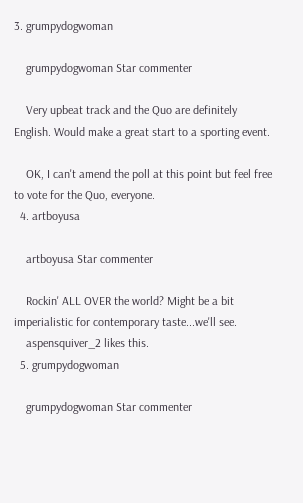3. grumpydogwoman

    grumpydogwoman Star commenter

    Very upbeat track and the Quo are definitely English. Would make a great start to a sporting event.

    OK, I can't amend the poll at this point but feel free to vote for the Quo, everyone.
  4. artboyusa

    artboyusa Star commenter

    Rockin' ALL OVER the world? Might be a bit imperialistic for contemporary taste...we'll see.
    aspensquiver_2 likes this.
  5. grumpydogwoman

    grumpydogwoman Star commenter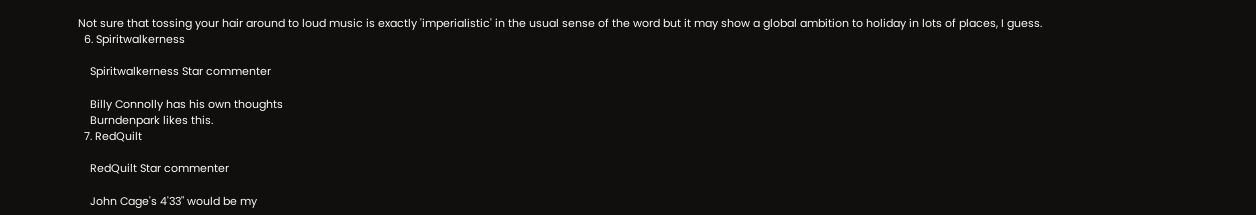Not sure that tossing your hair around to loud music is exactly 'imperialistic' in the usual sense of the word but it may show a global ambition to holiday in lots of places, I guess.
  6. Spiritwalkerness

    Spiritwalkerness Star commenter

    Billy Connolly has his own thoughts
    Burndenpark likes this.
  7. RedQuilt

    RedQuilt Star commenter

    John Cage's 4'33" would be my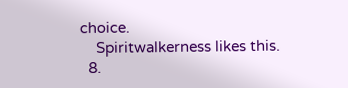choice.
    Spiritwalkerness likes this.
  8.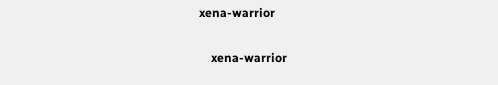xena-warrior

    xena-warrior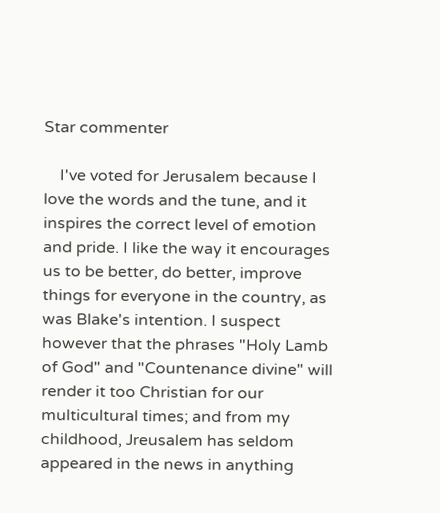Star commenter

    I've voted for Jerusalem because I love the words and the tune, and it inspires the correct level of emotion and pride. I like the way it encourages us to be better, do better, improve things for everyone in the country, as was Blake's intention. I suspect however that the phrases "Holy Lamb of God" and "Countenance divine" will render it too Christian for our multicultural times; and from my childhood, Jreusalem has seldom appeared in the news in anything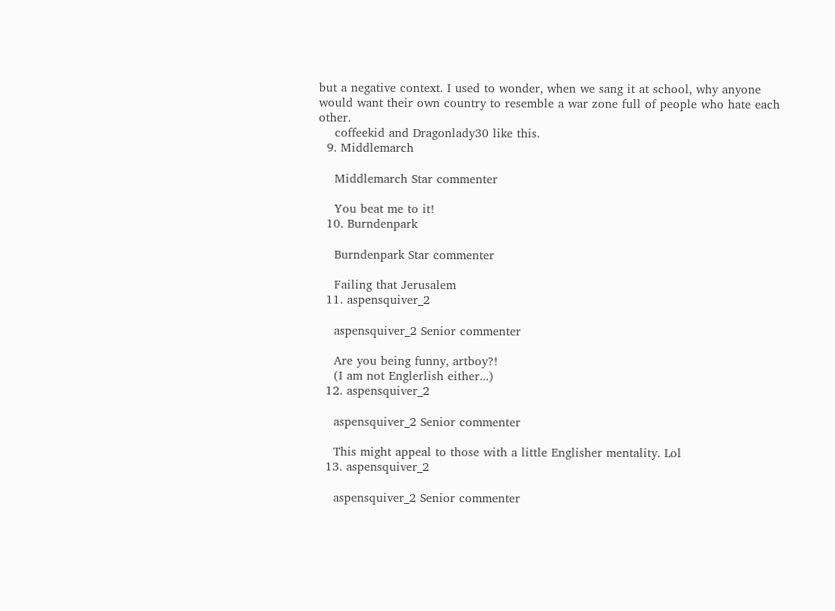but a negative context. I used to wonder, when we sang it at school, why anyone would want their own country to resemble a war zone full of people who hate each other.
    coffeekid and Dragonlady30 like this.
  9. Middlemarch

    Middlemarch Star commenter

    You beat me to it!
  10. Burndenpark

    Burndenpark Star commenter

    Failing that Jerusalem
  11. aspensquiver_2

    aspensquiver_2 Senior commenter

    Are you being funny, artboy?!
    (I am not Englerlish either...)
  12. aspensquiver_2

    aspensquiver_2 Senior commenter

    This might appeal to those with a little Englisher mentality. Lol
  13. aspensquiver_2

    aspensquiver_2 Senior commenter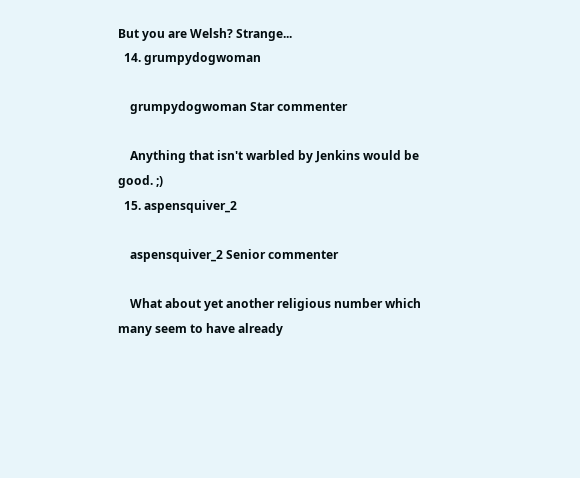But you are Welsh? Strange...
  14. grumpydogwoman

    grumpydogwoman Star commenter

    Anything that isn't warbled by Jenkins would be good. ;)
  15. aspensquiver_2

    aspensquiver_2 Senior commenter

    What about yet another religious number which many seem to have already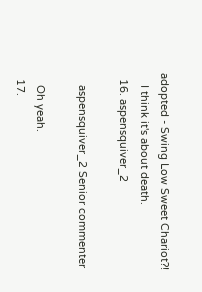adopted - Swing Low Sweet Chariot?!
    I think it's about death.
  16. aspensquiver_2

    aspensquiver_2 Senior commenter

    Oh yeah.
  17.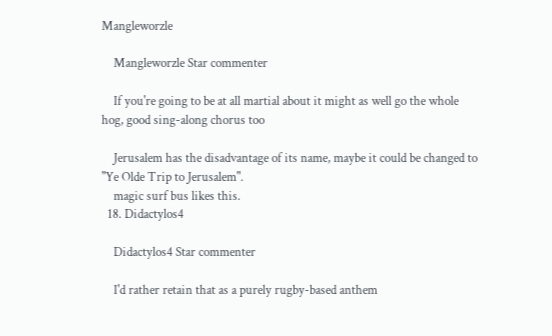Mangleworzle

    Mangleworzle Star commenter

    If you're going to be at all martial about it might as well go the whole hog, good sing-along chorus too

    Jerusalem has the disadvantage of its name, maybe it could be changed to "Ye Olde Trip to Jerusalem".
    magic surf bus likes this.
  18. Didactylos4

    Didactylos4 Star commenter

    I'd rather retain that as a purely rugby-based anthem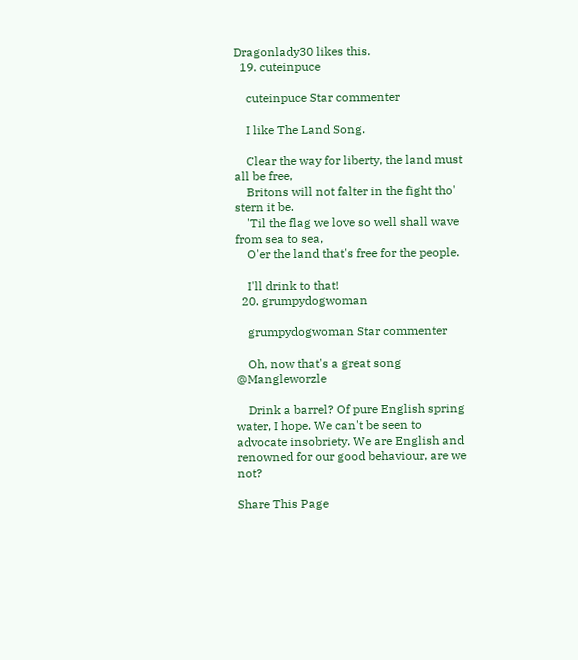Dragonlady30 likes this.
  19. cuteinpuce

    cuteinpuce Star commenter

    I like The Land Song.

    Clear the way for liberty, the land must all be free,
    Britons will not falter in the fight tho' stern it be.
    'Til the flag we love so well shall wave from sea to sea,
    O'er the land that's free for the people.

    I'll drink to that!
  20. grumpydogwoman

    grumpydogwoman Star commenter

    Oh, now that's a great song @Mangleworzle

    Drink a barrel? Of pure English spring water, I hope. We can't be seen to advocate insobriety. We are English and renowned for our good behaviour, are we not?

Share This Page